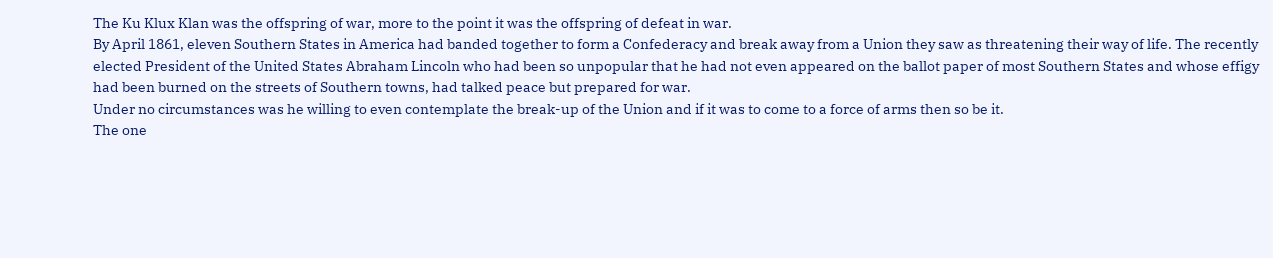The Ku Klux Klan was the offspring of war, more to the point it was the offspring of defeat in war.
By April 1861, eleven Southern States in America had banded together to form a Confederacy and break away from a Union they saw as threatening their way of life. The recently elected President of the United States Abraham Lincoln who had been so unpopular that he had not even appeared on the ballot paper of most Southern States and whose effigy had been burned on the streets of Southern towns, had talked peace but prepared for war.
Under no circumstances was he willing to even contemplate the break-up of the Union and if it was to come to a force of arms then so be it.
The one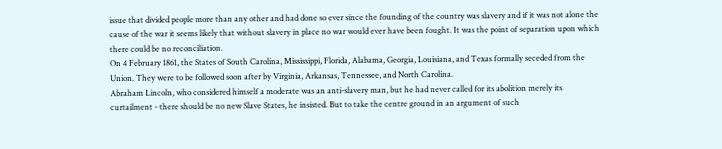issue that divided people more than any other and had done so ever since the founding of the country was slavery and if it was not alone the cause of the war it seems likely that without slavery in place no war would ever have been fought. It was the point of separation upon which there could be no reconciliation.
On 4 February 1861, the States of South Carolina, Mississippi, Florida, Alabama, Georgia, Louisiana, and Texas formally seceded from the Union. They were to be followed soon after by Virginia, Arkansas, Tennessee, and North Carolina.
Abraham Lincoln, who considered himself a moderate was an anti-slavery man, but he had never called for its abolition merely its curtailment - there should be no new Slave States, he insisted. But to take the centre ground in an argument of such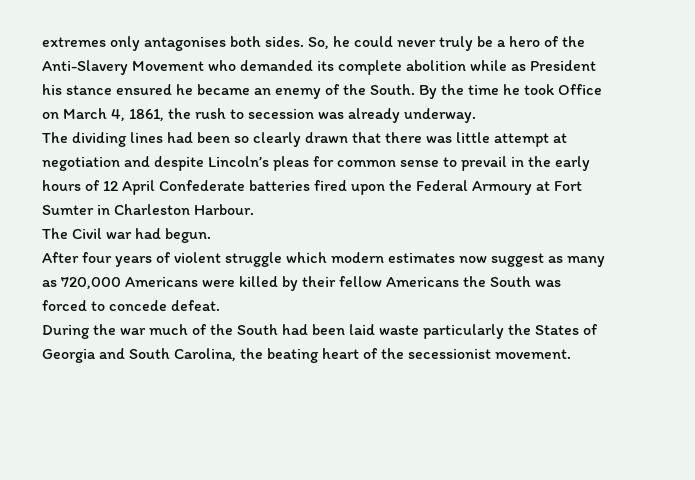extremes only antagonises both sides. So, he could never truly be a hero of the Anti-Slavery Movement who demanded its complete abolition while as President his stance ensured he became an enemy of the South. By the time he took Office on March 4, 1861, the rush to secession was already underway.
The dividing lines had been so clearly drawn that there was little attempt at negotiation and despite Lincoln’s pleas for common sense to prevail in the early hours of 12 April Confederate batteries fired upon the Federal Armoury at Fort Sumter in Charleston Harbour.
The Civil war had begun.
After four years of violent struggle which modern estimates now suggest as many as 720,000 Americans were killed by their fellow Americans the South was forced to concede defeat.
During the war much of the South had been laid waste particularly the States of Georgia and South Carolina, the beating heart of the secessionist movement.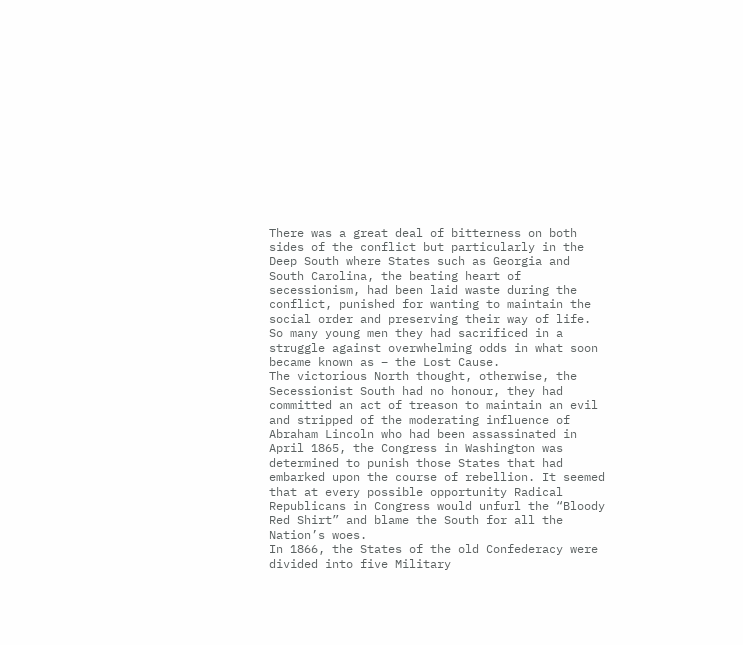There was a great deal of bitterness on both sides of the conflict but particularly in the Deep South where States such as Georgia and South Carolina, the beating heart of secessionism, had been laid waste during the conflict, punished for wanting to maintain the social order and preserving their way of life. So many young men they had sacrificed in a struggle against overwhelming odds in what soon became known as – the Lost Cause.
The victorious North thought, otherwise, the Secessionist South had no honour, they had committed an act of treason to maintain an evil and stripped of the moderating influence of Abraham Lincoln who had been assassinated in April 1865, the Congress in Washington was determined to punish those States that had embarked upon the course of rebellion. It seemed that at every possible opportunity Radical Republicans in Congress would unfurl the “Bloody Red Shirt” and blame the South for all the Nation’s woes.
In 1866, the States of the old Confederacy were divided into five Military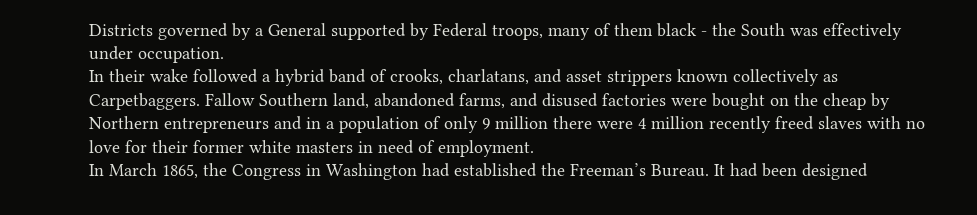Districts governed by a General supported by Federal troops, many of them black - the South was effectively under occupation.
In their wake followed a hybrid band of crooks, charlatans, and asset strippers known collectively as Carpetbaggers. Fallow Southern land, abandoned farms, and disused factories were bought on the cheap by Northern entrepreneurs and in a population of only 9 million there were 4 million recently freed slaves with no love for their former white masters in need of employment.
In March 1865, the Congress in Washington had established the Freeman’s Bureau. It had been designed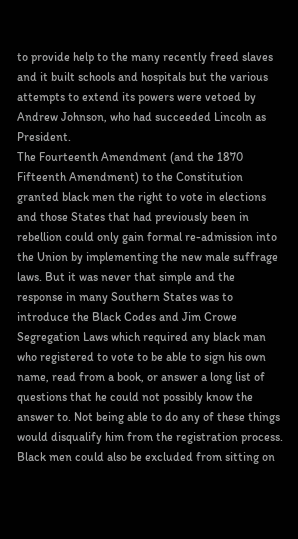to provide help to the many recently freed slaves and it built schools and hospitals but the various attempts to extend its powers were vetoed by Andrew Johnson, who had succeeded Lincoln as President.
The Fourteenth Amendment (and the 1870 Fifteenth Amendment) to the Constitution granted black men the right to vote in elections and those States that had previously been in rebellion could only gain formal re-admission into the Union by implementing the new male suffrage laws. But it was never that simple and the response in many Southern States was to introduce the Black Codes and Jim Crowe Segregation Laws which required any black man who registered to vote to be able to sign his own name, read from a book, or answer a long list of questions that he could not possibly know the answer to. Not being able to do any of these things would disqualify him from the registration process. Black men could also be excluded from sitting on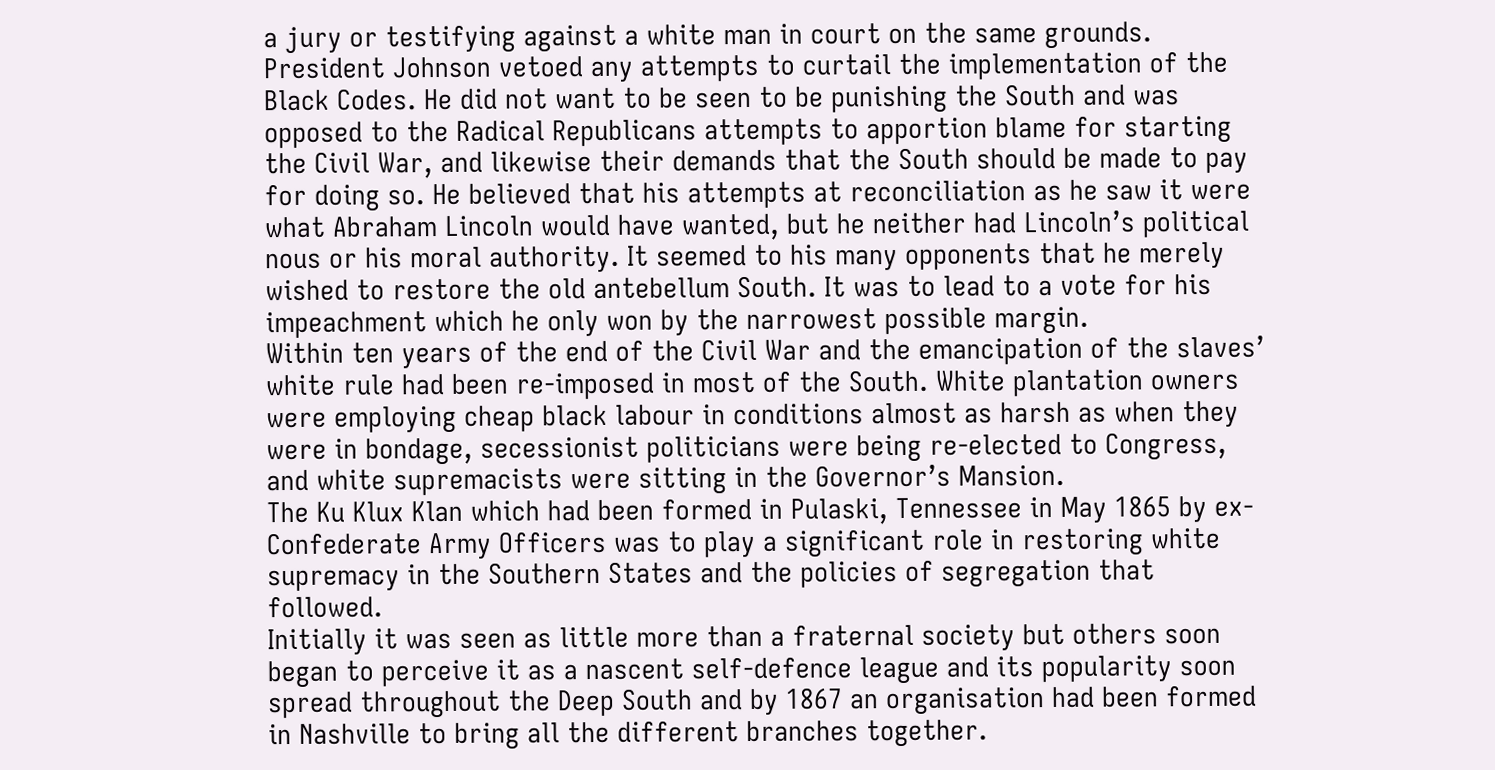a jury or testifying against a white man in court on the same grounds.
President Johnson vetoed any attempts to curtail the implementation of the Black Codes. He did not want to be seen to be punishing the South and was opposed to the Radical Republicans attempts to apportion blame for starting the Civil War, and likewise their demands that the South should be made to pay for doing so. He believed that his attempts at reconciliation as he saw it were what Abraham Lincoln would have wanted, but he neither had Lincoln’s political nous or his moral authority. It seemed to his many opponents that he merely wished to restore the old antebellum South. It was to lead to a vote for his impeachment which he only won by the narrowest possible margin.
Within ten years of the end of the Civil War and the emancipation of the slaves’ white rule had been re-imposed in most of the South. White plantation owners were employing cheap black labour in conditions almost as harsh as when they were in bondage, secessionist politicians were being re-elected to Congress, and white supremacists were sitting in the Governor’s Mansion.
The Ku Klux Klan which had been formed in Pulaski, Tennessee in May 1865 by ex-Confederate Army Officers was to play a significant role in restoring white supremacy in the Southern States and the policies of segregation that followed.
Initially it was seen as little more than a fraternal society but others soon began to perceive it as a nascent self-defence league and its popularity soon spread throughout the Deep South and by 1867 an organisation had been formed in Nashville to bring all the different branches together.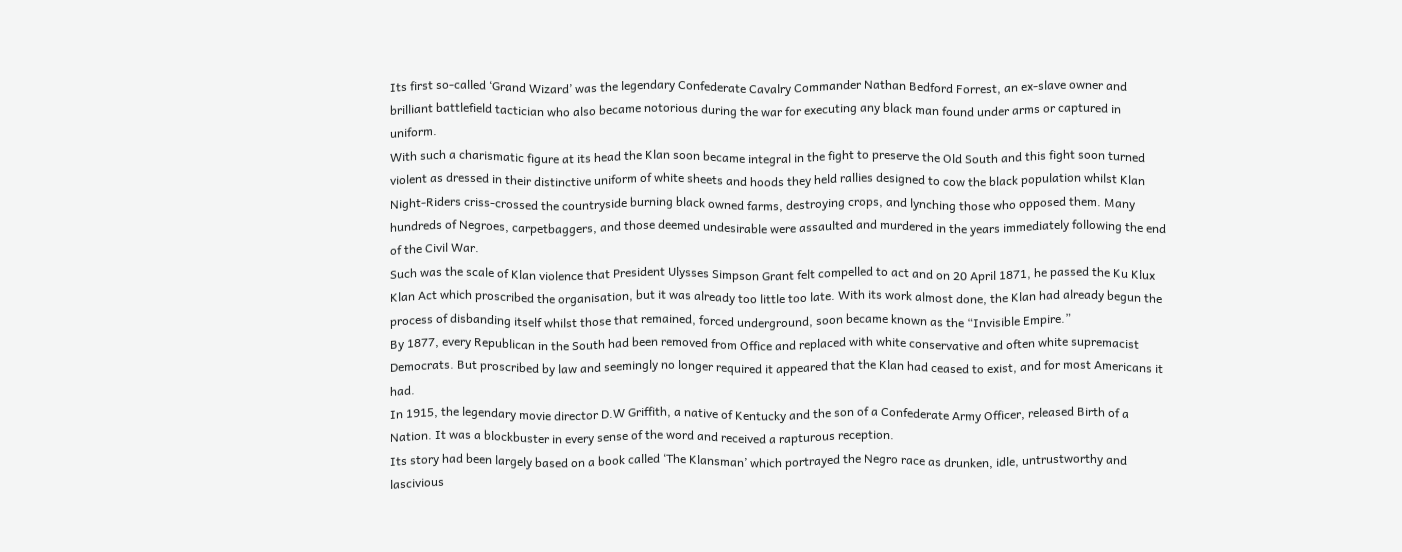Its first so-called ‘Grand Wizard’ was the legendary Confederate Cavalry Commander Nathan Bedford Forrest, an ex-slave owner and brilliant battlefield tactician who also became notorious during the war for executing any black man found under arms or captured in uniform.
With such a charismatic figure at its head the Klan soon became integral in the fight to preserve the Old South and this fight soon turned violent as dressed in their distinctive uniform of white sheets and hoods they held rallies designed to cow the black population whilst Klan Night-Riders criss-crossed the countryside burning black owned farms, destroying crops, and lynching those who opposed them. Many hundreds of Negroes, carpetbaggers, and those deemed undesirable were assaulted and murdered in the years immediately following the end of the Civil War.
Such was the scale of Klan violence that President Ulysses Simpson Grant felt compelled to act and on 20 April 1871, he passed the Ku Klux Klan Act which proscribed the organisation, but it was already too little too late. With its work almost done, the Klan had already begun the process of disbanding itself whilst those that remained, forced underground, soon became known as the “Invisible Empire.”
By 1877, every Republican in the South had been removed from Office and replaced with white conservative and often white supremacist Democrats. But proscribed by law and seemingly no longer required it appeared that the Klan had ceased to exist, and for most Americans it had.
In 1915, the legendary movie director D.W Griffith, a native of Kentucky and the son of a Confederate Army Officer, released Birth of a Nation. It was a blockbuster in every sense of the word and received a rapturous reception.
Its story had been largely based on a book called ‘The Klansman’ which portrayed the Negro race as drunken, idle, untrustworthy and lascivious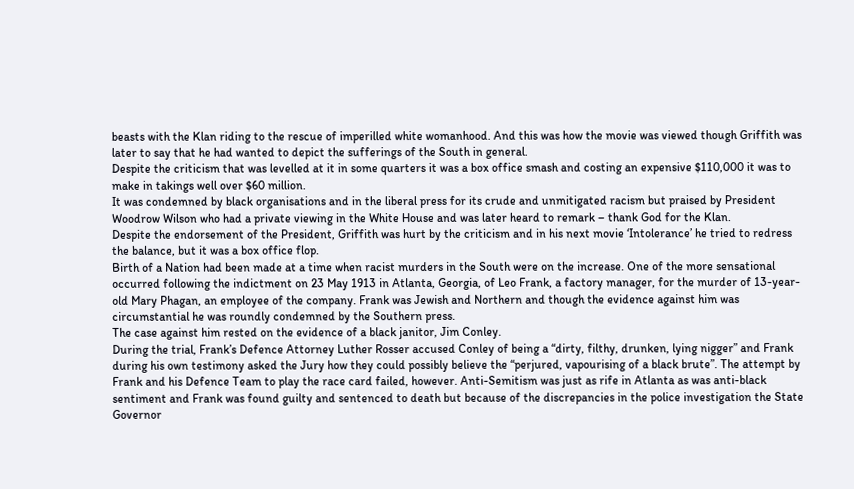beasts with the Klan riding to the rescue of imperilled white womanhood. And this was how the movie was viewed though Griffith was later to say that he had wanted to depict the sufferings of the South in general.
Despite the criticism that was levelled at it in some quarters it was a box office smash and costing an expensive $110,000 it was to make in takings well over $60 million.
It was condemned by black organisations and in the liberal press for its crude and unmitigated racism but praised by President Woodrow Wilson who had a private viewing in the White House and was later heard to remark – thank God for the Klan.
Despite the endorsement of the President, Griffith was hurt by the criticism and in his next movie ‘Intolerance’ he tried to redress the balance, but it was a box office flop.
Birth of a Nation had been made at a time when racist murders in the South were on the increase. One of the more sensational occurred following the indictment on 23 May 1913 in Atlanta, Georgia, of Leo Frank, a factory manager, for the murder of 13-year-old Mary Phagan, an employee of the company. Frank was Jewish and Northern and though the evidence against him was circumstantial he was roundly condemned by the Southern press.
The case against him rested on the evidence of a black janitor, Jim Conley.
During the trial, Frank’s Defence Attorney Luther Rosser accused Conley of being a “dirty, filthy, drunken, lying nigger” and Frank during his own testimony asked the Jury how they could possibly believe the “perjured, vapourising of a black brute”. The attempt by Frank and his Defence Team to play the race card failed, however. Anti-Semitism was just as rife in Atlanta as was anti-black sentiment and Frank was found guilty and sentenced to death but because of the discrepancies in the police investigation the State Governor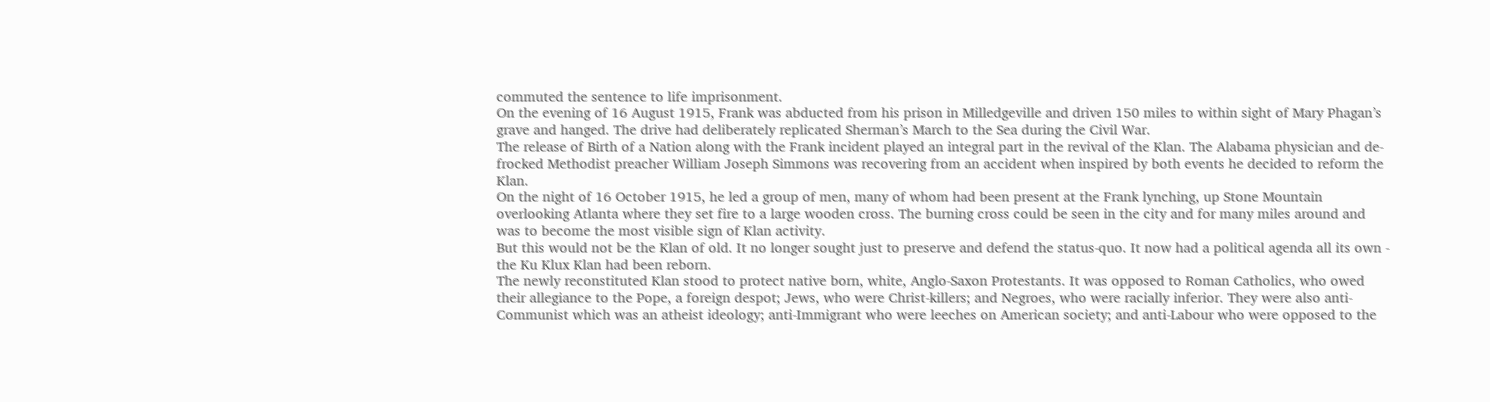commuted the sentence to life imprisonment.
On the evening of 16 August 1915, Frank was abducted from his prison in Milledgeville and driven 150 miles to within sight of Mary Phagan’s grave and hanged. The drive had deliberately replicated Sherman’s March to the Sea during the Civil War.
The release of Birth of a Nation along with the Frank incident played an integral part in the revival of the Klan. The Alabama physician and de-frocked Methodist preacher William Joseph Simmons was recovering from an accident when inspired by both events he decided to reform the Klan.
On the night of 16 October 1915, he led a group of men, many of whom had been present at the Frank lynching, up Stone Mountain overlooking Atlanta where they set fire to a large wooden cross. The burning cross could be seen in the city and for many miles around and was to become the most visible sign of Klan activity.
But this would not be the Klan of old. It no longer sought just to preserve and defend the status-quo. It now had a political agenda all its own - the Ku Klux Klan had been reborn.
The newly reconstituted Klan stood to protect native born, white, Anglo-Saxon Protestants. It was opposed to Roman Catholics, who owed their allegiance to the Pope, a foreign despot; Jews, who were Christ-killers; and Negroes, who were racially inferior. They were also anti-Communist which was an atheist ideology; anti-Immigrant who were leeches on American society; and anti-Labour who were opposed to the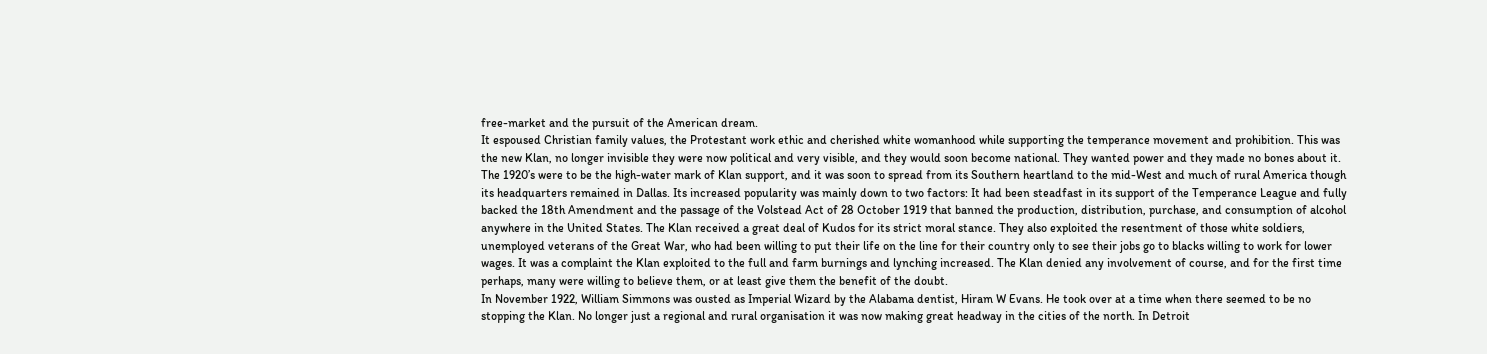free-market and the pursuit of the American dream.
It espoused Christian family values, the Protestant work ethic and cherished white womanhood while supporting the temperance movement and prohibition. This was the new Klan, no longer invisible they were now political and very visible, and they would soon become national. They wanted power and they made no bones about it.
The 1920’s were to be the high-water mark of Klan support, and it was soon to spread from its Southern heartland to the mid-West and much of rural America though its headquarters remained in Dallas. Its increased popularity was mainly down to two factors: It had been steadfast in its support of the Temperance League and fully backed the 18th Amendment and the passage of the Volstead Act of 28 October 1919 that banned the production, distribution, purchase, and consumption of alcohol anywhere in the United States. The Klan received a great deal of Kudos for its strict moral stance. They also exploited the resentment of those white soldiers, unemployed veterans of the Great War, who had been willing to put their life on the line for their country only to see their jobs go to blacks willing to work for lower wages. It was a complaint the Klan exploited to the full and farm burnings and lynching increased. The Klan denied any involvement of course, and for the first time perhaps, many were willing to believe them, or at least give them the benefit of the doubt.
In November 1922, William Simmons was ousted as Imperial Wizard by the Alabama dentist, Hiram W Evans. He took over at a time when there seemed to be no stopping the Klan. No longer just a regional and rural organisation it was now making great headway in the cities of the north. In Detroit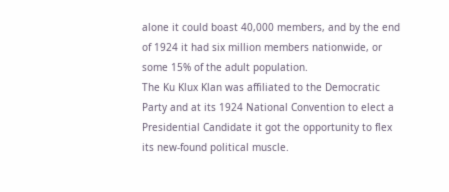alone it could boast 40,000 members, and by the end of 1924 it had six million members nationwide, or some 15% of the adult population.
The Ku Klux Klan was affiliated to the Democratic Party and at its 1924 National Convention to elect a Presidential Candidate it got the opportunity to flex its new-found political muscle.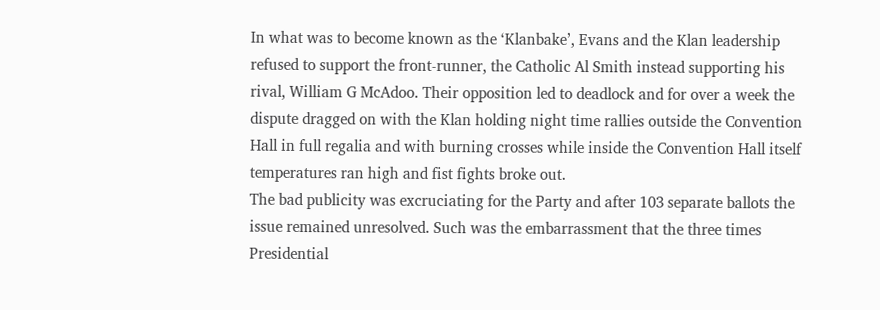In what was to become known as the ‘Klanbake’, Evans and the Klan leadership refused to support the front-runner, the Catholic Al Smith instead supporting his rival, William G McAdoo. Their opposition led to deadlock and for over a week the dispute dragged on with the Klan holding night time rallies outside the Convention Hall in full regalia and with burning crosses while inside the Convention Hall itself temperatures ran high and fist fights broke out.
The bad publicity was excruciating for the Party and after 103 separate ballots the issue remained unresolved. Such was the embarrassment that the three times Presidential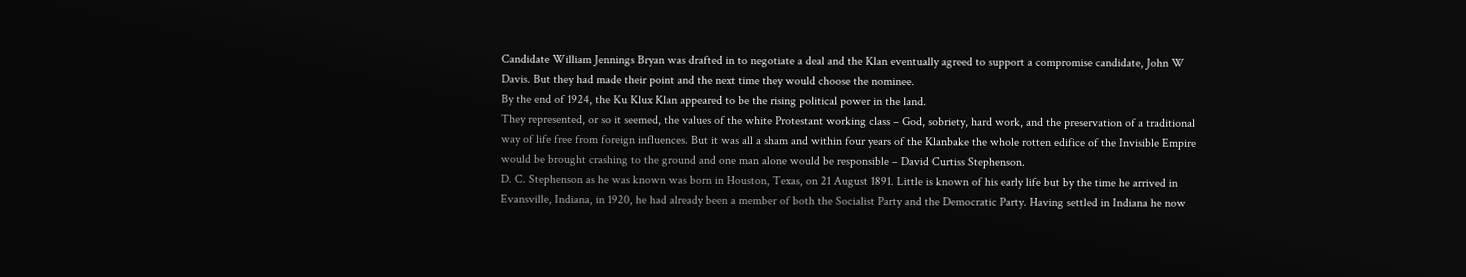Candidate William Jennings Bryan was drafted in to negotiate a deal and the Klan eventually agreed to support a compromise candidate, John W Davis. But they had made their point and the next time they would choose the nominee.
By the end of 1924, the Ku Klux Klan appeared to be the rising political power in the land.
They represented, or so it seemed, the values of the white Protestant working class – God, sobriety, hard work, and the preservation of a traditional way of life free from foreign influences. But it was all a sham and within four years of the Klanbake the whole rotten edifice of the Invisible Empire would be brought crashing to the ground and one man alone would be responsible – David Curtiss Stephenson.
D. C. Stephenson as he was known was born in Houston, Texas, on 21 August 1891. Little is known of his early life but by the time he arrived in Evansville, Indiana, in 1920, he had already been a member of both the Socialist Party and the Democratic Party. Having settled in Indiana he now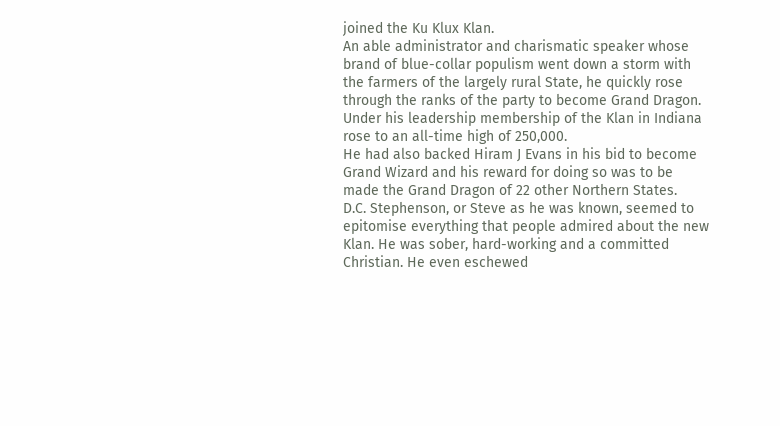joined the Ku Klux Klan.
An able administrator and charismatic speaker whose brand of blue-collar populism went down a storm with the farmers of the largely rural State, he quickly rose through the ranks of the party to become Grand Dragon. Under his leadership membership of the Klan in Indiana rose to an all-time high of 250,000.
He had also backed Hiram J Evans in his bid to become Grand Wizard and his reward for doing so was to be made the Grand Dragon of 22 other Northern States.
D.C. Stephenson, or Steve as he was known, seemed to epitomise everything that people admired about the new Klan. He was sober, hard-working and a committed Christian. He even eschewed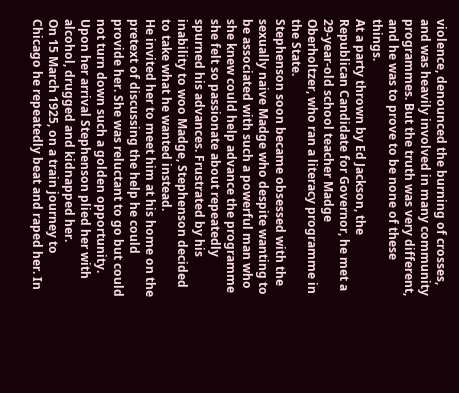violence, denounced the burning of crosses, and was heavily involved in many community programmes. But the truth was very different, and he was to prove to be none of these things.
At a party thrown by Ed Jackson, the Republican Candidate for Governor, he met a 29-year-old school teacher Madge Oberholtzer, who ran a literacy programme in the State.
Stephenson soon became obsessed with the sexually naive Madge who despite wanting to be associated with such a powerful man who she knew could help advance the programme she felt so passionate about repeatedly spurned his advances. Frustrated by his inability to woo Madge, Stephenson decided to take what he wanted instead.
He invited her to meet him at his home on the pretext of discussing the help he could provide her. She was reluctant to go but could not turn down such a golden opportunity. Upon her arrival Stephenson plied her with alcohol, drugged and kidnapped her.
On 15 March 1925, on a train journey to Chicago he repeatedly beat and raped her. In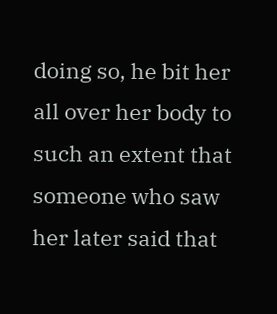doing so, he bit her all over her body to such an extent that someone who saw her later said that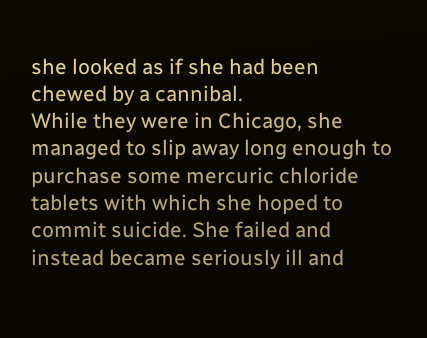she looked as if she had been chewed by a cannibal.
While they were in Chicago, she managed to slip away long enough to purchase some mercuric chloride tablets with which she hoped to commit suicide. She failed and instead became seriously ill and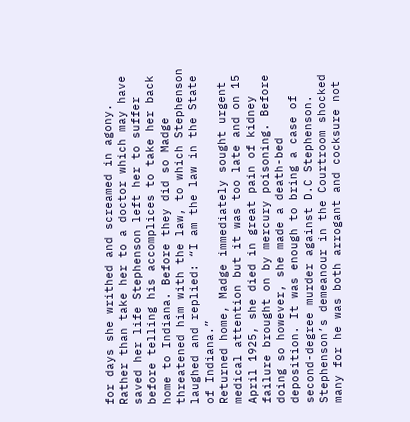for days she writhed and screamed in agony. Rather than take her to a doctor which may have saved her life Stephenson left her to suffer before telling his accomplices to take her back home to Indiana. Before they did so Madge threatened him with the law, to which Stephenson laughed and replied: “I am the law in the State of Indiana.”
Returned home, Madge immediately sought urgent medical attention but it was too late and on 15 April 1925, she died in great pain of kidney failure brought on by mercury poisoning. Before doing so however, she made a death-bed deposition. It was enough to bring a case of second-degree murder against D.C Stephenson.
Stephenson’s demeanour in the Courtroom shocked many for he was both arrogant and cocksure not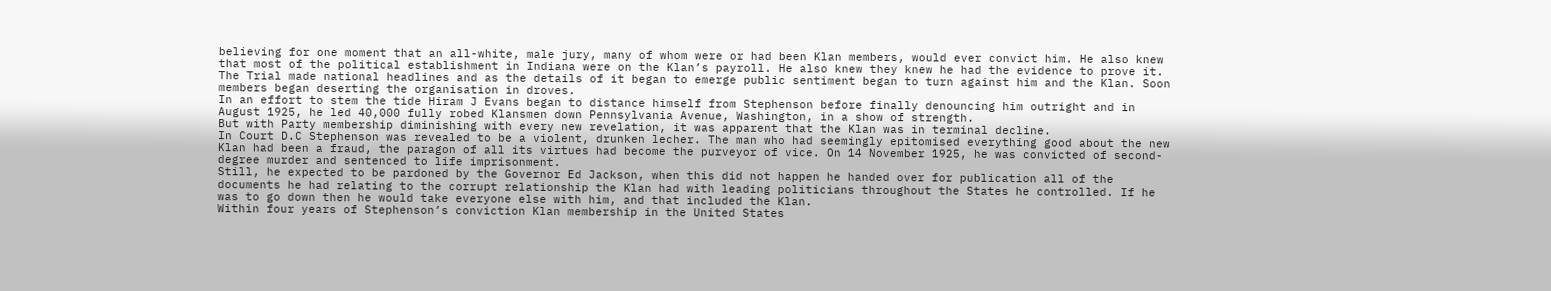believing for one moment that an all-white, male jury, many of whom were or had been Klan members, would ever convict him. He also knew that most of the political establishment in Indiana were on the Klan’s payroll. He also knew they knew he had the evidence to prove it.
The Trial made national headlines and as the details of it began to emerge public sentiment began to turn against him and the Klan. Soon members began deserting the organisation in droves.
In an effort to stem the tide Hiram J Evans began to distance himself from Stephenson before finally denouncing him outright and in August 1925, he led 40,000 fully robed Klansmen down Pennsylvania Avenue, Washington, in a show of strength.
But with Party membership diminishing with every new revelation, it was apparent that the Klan was in terminal decline.
In Court D.C Stephenson was revealed to be a violent, drunken lecher. The man who had seemingly epitomised everything good about the new Klan had been a fraud, the paragon of all its virtues had become the purveyor of vice. On 14 November 1925, he was convicted of second-degree murder and sentenced to life imprisonment.
Still, he expected to be pardoned by the Governor Ed Jackson, when this did not happen he handed over for publication all of the documents he had relating to the corrupt relationship the Klan had with leading politicians throughout the States he controlled. If he was to go down then he would take everyone else with him, and that included the Klan.
Within four years of Stephenson’s conviction Klan membership in the United States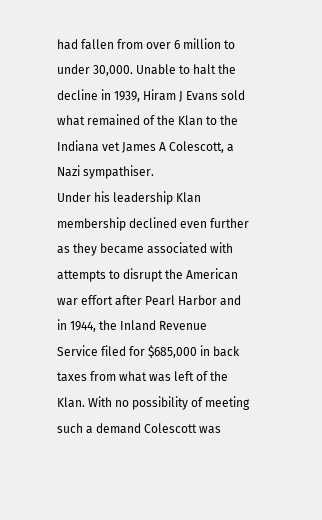had fallen from over 6 million to under 30,000. Unable to halt the decline in 1939, Hiram J Evans sold what remained of the Klan to the Indiana vet James A Colescott, a Nazi sympathiser.
Under his leadership Klan membership declined even further as they became associated with attempts to disrupt the American war effort after Pearl Harbor and in 1944, the Inland Revenue Service filed for $685,000 in back taxes from what was left of the Klan. With no possibility of meeting such a demand Colescott was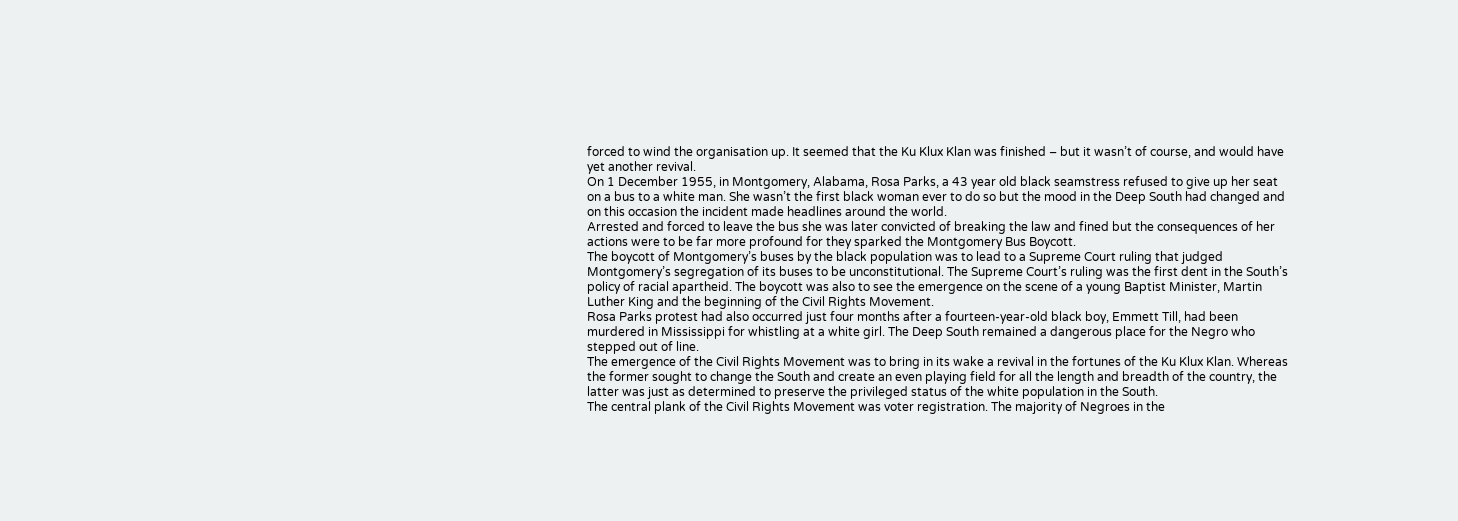forced to wind the organisation up. It seemed that the Ku Klux Klan was finished – but it wasn’t of course, and would have yet another revival.
On 1 December 1955, in Montgomery, Alabama, Rosa Parks, a 43 year old black seamstress refused to give up her seat on a bus to a white man. She wasn’t the first black woman ever to do so but the mood in the Deep South had changed and on this occasion the incident made headlines around the world.
Arrested and forced to leave the bus she was later convicted of breaking the law and fined but the consequences of her actions were to be far more profound for they sparked the Montgomery Bus Boycott.
The boycott of Montgomery’s buses by the black population was to lead to a Supreme Court ruling that judged Montgomery’s segregation of its buses to be unconstitutional. The Supreme Court’s ruling was the first dent in the South’s policy of racial apartheid. The boycott was also to see the emergence on the scene of a young Baptist Minister, Martin Luther King and the beginning of the Civil Rights Movement.
Rosa Parks protest had also occurred just four months after a fourteen-year-old black boy, Emmett Till, had been murdered in Mississippi for whistling at a white girl. The Deep South remained a dangerous place for the Negro who stepped out of line.
The emergence of the Civil Rights Movement was to bring in its wake a revival in the fortunes of the Ku Klux Klan. Whereas the former sought to change the South and create an even playing field for all the length and breadth of the country, the latter was just as determined to preserve the privileged status of the white population in the South.
The central plank of the Civil Rights Movement was voter registration. The majority of Negroes in the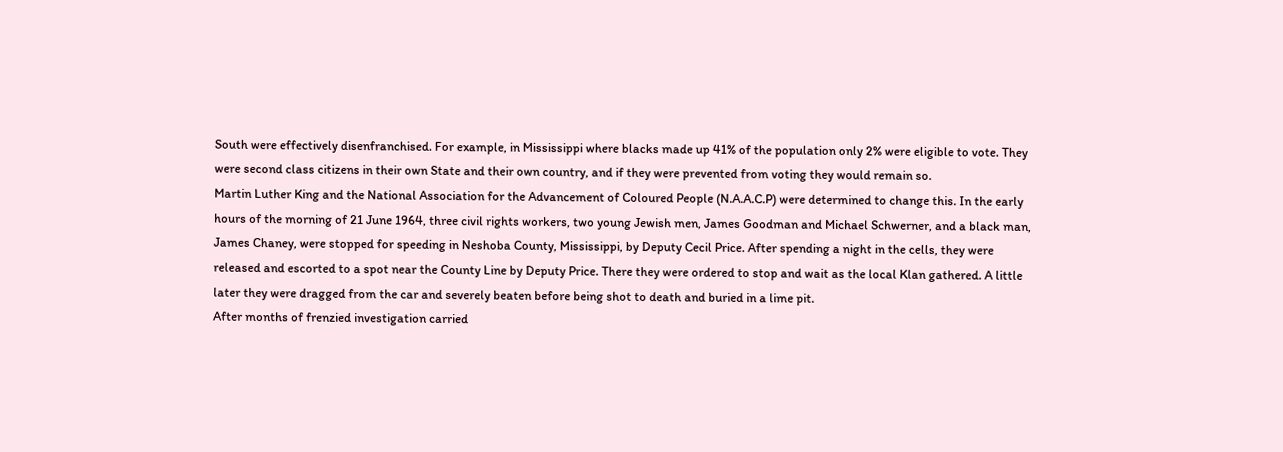South were effectively disenfranchised. For example, in Mississippi where blacks made up 41% of the population only 2% were eligible to vote. They were second class citizens in their own State and their own country, and if they were prevented from voting they would remain so.
Martin Luther King and the National Association for the Advancement of Coloured People (N.A.A.C.P) were determined to change this. In the early hours of the morning of 21 June 1964, three civil rights workers, two young Jewish men, James Goodman and Michael Schwerner, and a black man, James Chaney, were stopped for speeding in Neshoba County, Mississippi, by Deputy Cecil Price. After spending a night in the cells, they were released and escorted to a spot near the County Line by Deputy Price. There they were ordered to stop and wait as the local Klan gathered. A little later they were dragged from the car and severely beaten before being shot to death and buried in a lime pit.
After months of frenzied investigation carried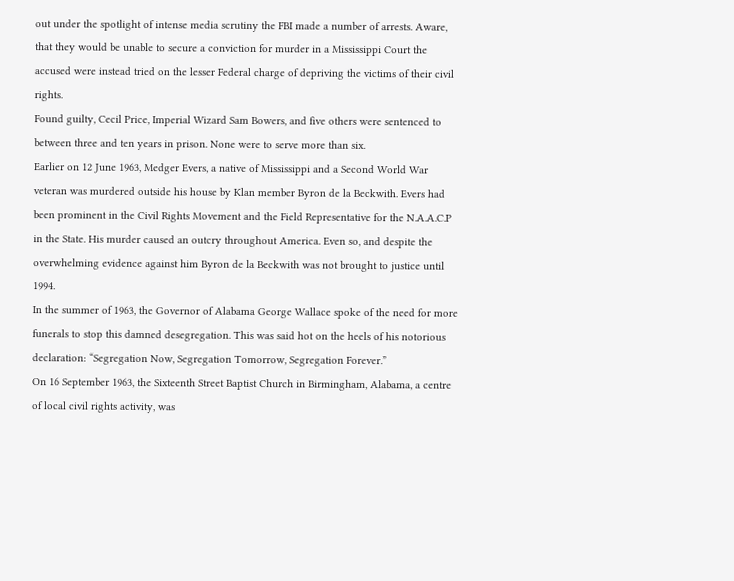out under the spotlight of intense media scrutiny the FBI made a number of arrests. Aware, that they would be unable to secure a conviction for murder in a Mississippi Court the accused were instead tried on the lesser Federal charge of depriving the victims of their civil rights.
Found guilty, Cecil Price, Imperial Wizard Sam Bowers, and five others were sentenced to between three and ten years in prison. None were to serve more than six.
Earlier on 12 June 1963, Medger Evers, a native of Mississippi and a Second World War veteran was murdered outside his house by Klan member Byron de la Beckwith. Evers had been prominent in the Civil Rights Movement and the Field Representative for the N.A.A.C.P in the State. His murder caused an outcry throughout America. Even so, and despite the overwhelming evidence against him Byron de la Beckwith was not brought to justice until 1994.
In the summer of 1963, the Governor of Alabama George Wallace spoke of the need for more funerals to stop this damned desegregation. This was said hot on the heels of his notorious declaration: “Segregation Now, Segregation Tomorrow, Segregation Forever.”
On 16 September 1963, the Sixteenth Street Baptist Church in Birmingham, Alabama, a centre of local civil rights activity, was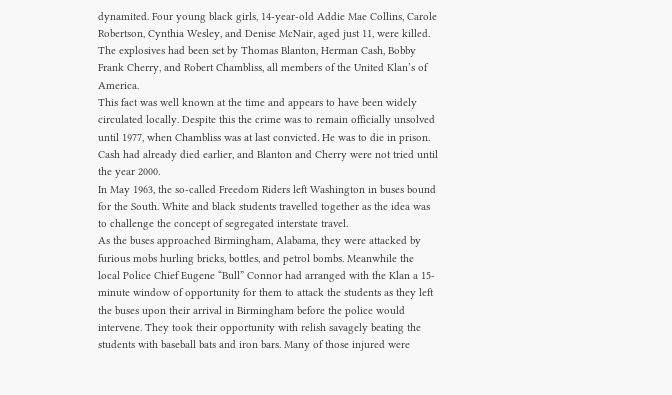dynamited. Four young black girls, 14-year-old Addie Mae Collins, Carole Robertson, Cynthia Wesley, and Denise McNair, aged just 11, were killed.
The explosives had been set by Thomas Blanton, Herman Cash, Bobby Frank Cherry, and Robert Chambliss, all members of the United Klan’s of America.
This fact was well known at the time and appears to have been widely circulated locally. Despite this the crime was to remain officially unsolved until 1977, when Chambliss was at last convicted. He was to die in prison. Cash had already died earlier, and Blanton and Cherry were not tried until the year 2000.
In May 1963, the so-called Freedom Riders left Washington in buses bound for the South. White and black students travelled together as the idea was to challenge the concept of segregated interstate travel.
As the buses approached Birmingham, Alabama, they were attacked by furious mobs hurling bricks, bottles, and petrol bombs. Meanwhile the local Police Chief Eugene “Bull” Connor had arranged with the Klan a 15-minute window of opportunity for them to attack the students as they left the buses upon their arrival in Birmingham before the police would intervene. They took their opportunity with relish savagely beating the students with baseball bats and iron bars. Many of those injured were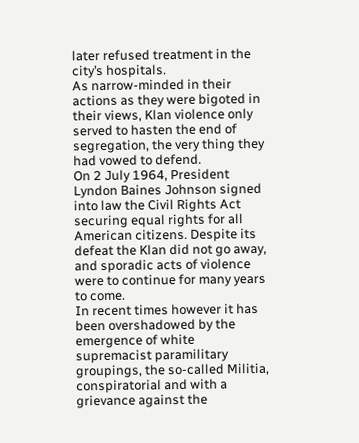later refused treatment in the city’s hospitals.
As narrow-minded in their actions as they were bigoted in their views, Klan violence only served to hasten the end of segregation, the very thing they had vowed to defend.
On 2 July 1964, President Lyndon Baines Johnson signed into law the Civil Rights Act securing equal rights for all American citizens. Despite its defeat the Klan did not go away, and sporadic acts of violence were to continue for many years to come.
In recent times however it has been overshadowed by the emergence of white supremacist paramilitary groupings, the so-called Militia, conspiratorial and with a grievance against the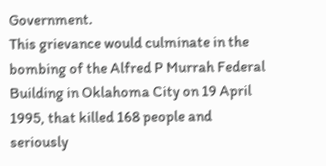Government.
This grievance would culminate in the bombing of the Alfred P Murrah Federal Building in Oklahoma City on 19 April 1995, that killed 168 people and seriously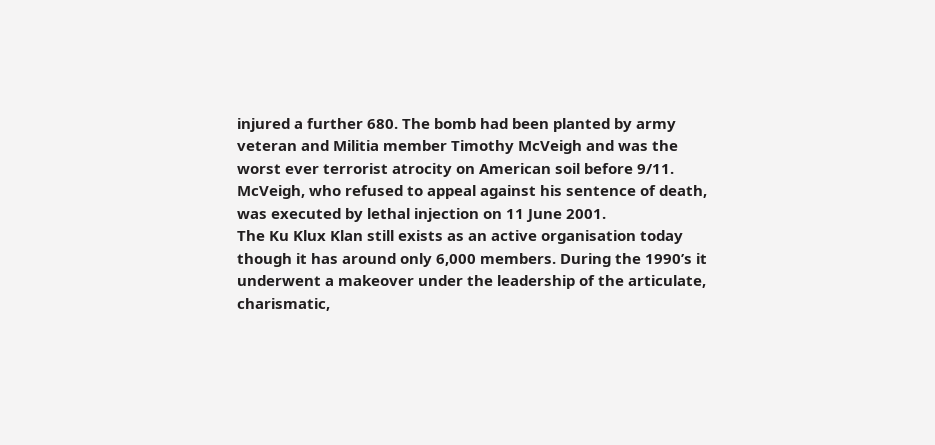injured a further 680. The bomb had been planted by army veteran and Militia member Timothy McVeigh and was the worst ever terrorist atrocity on American soil before 9/11. McVeigh, who refused to appeal against his sentence of death, was executed by lethal injection on 11 June 2001.
The Ku Klux Klan still exists as an active organisation today though it has around only 6,000 members. During the 1990’s it underwent a makeover under the leadership of the articulate, charismatic,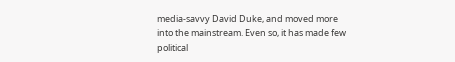media-savvy David Duke, and moved more into the mainstream. Even so, it has made few political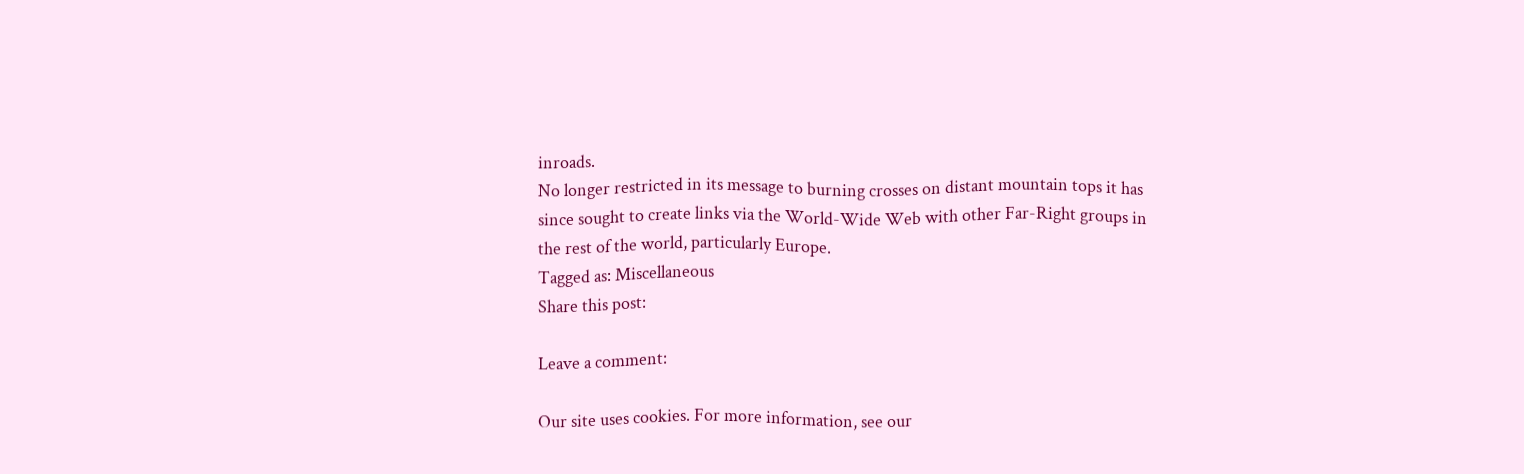inroads.
No longer restricted in its message to burning crosses on distant mountain tops it has since sought to create links via the World-Wide Web with other Far-Right groups in the rest of the world, particularly Europe.
Tagged as: Miscellaneous
Share this post:

Leave a comment:

Our site uses cookies. For more information, see our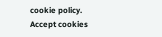cookie policy. Accept cookies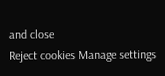and close
Reject cookies Manage settings